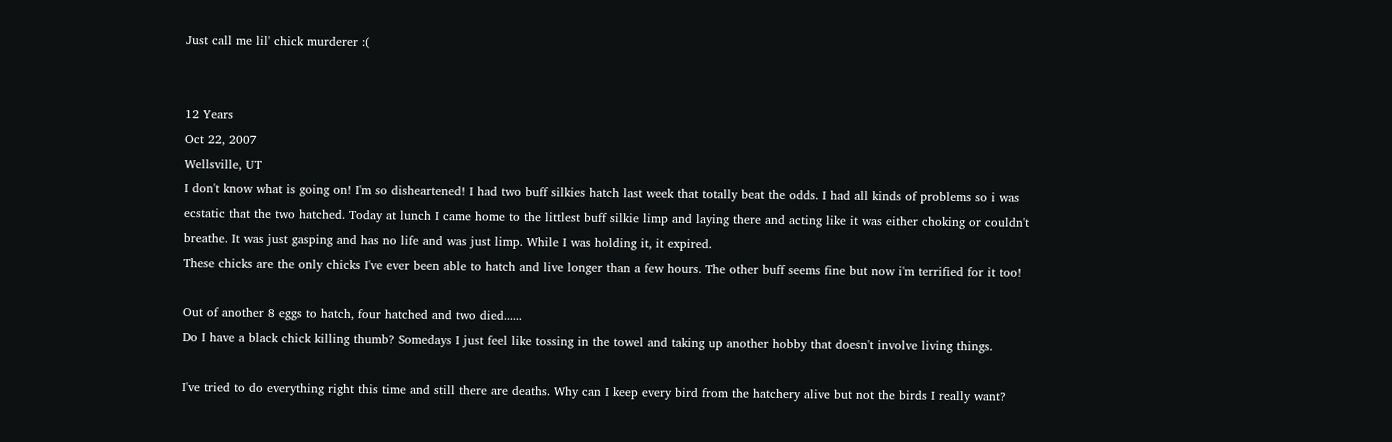Just call me lil' chick murderer :(


12 Years
Oct 22, 2007
Wellsville, UT
I don't know what is going on! I'm so disheartened! I had two buff silkies hatch last week that totally beat the odds. I had all kinds of problems so i was ecstatic that the two hatched. Today at lunch I came home to the littlest buff silkie limp and laying there and acting like it was either choking or couldn't breathe. It was just gasping and has no life and was just limp. While I was holding it, it expired.
These chicks are the only chicks I've ever been able to hatch and live longer than a few hours. The other buff seems fine but now i'm terrified for it too!

Out of another 8 eggs to hatch, four hatched and two died......
Do I have a black chick killing thumb? Somedays I just feel like tossing in the towel and taking up another hobby that doesn't involve living things.

I've tried to do everything right this time and still there are deaths. Why can I keep every bird from the hatchery alive but not the birds I really want?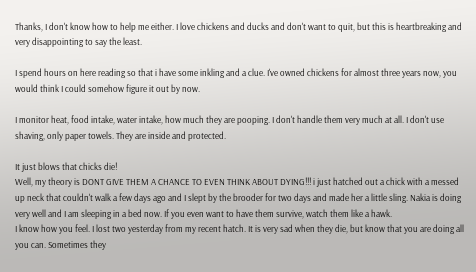Thanks, I don't know how to help me either. I love chickens and ducks and don't want to quit, but this is heartbreaking and very disappointing to say the least.

I spend hours on here reading so that i have some inkling and a clue. I've owned chickens for almost three years now, you would think I could somehow figure it out by now.

I monitor heat, food intake, water intake, how much they are pooping. I don't handle them very much at all. I don't use shaving, only paper towels. They are inside and protected.

It just blows that chicks die!
Well, my theory is DONT GIVE THEM A CHANCE TO EVEN THINK ABOUT DYING!!! i just hatched out a chick with a messed up neck that couldn't walk a few days ago and I slept by the brooder for two days and made her a little sling. Nakia is doing very well and I am sleeping in a bed now. If you even want to have them survive, watch them like a hawk.
I know how you feel. I lost two yesterday from my recent hatch. It is very sad when they die, but know that you are doing all you can. Sometimes they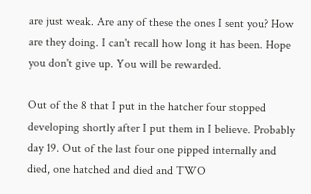are just weak. Are any of these the ones I sent you? How are they doing. I can't recall how long it has been. Hope you don't give up. You will be rewarded.

Out of the 8 that I put in the hatcher four stopped developing shortly after I put them in I believe. Probably day 19. Out of the last four one pipped internally and died, one hatched and died and TWO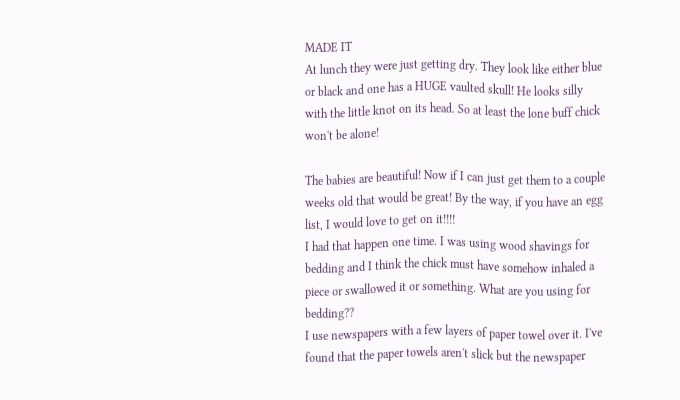MADE IT
At lunch they were just getting dry. They look like either blue or black and one has a HUGE vaulted skull! He looks silly with the little knot on its head. So at least the lone buff chick won't be alone!

The babies are beautiful! Now if I can just get them to a couple weeks old that would be great! By the way, if you have an egg list, I would love to get on it!!!!
I had that happen one time. I was using wood shavings for bedding and I think the chick must have somehow inhaled a piece or swallowed it or something. What are you using for bedding??
I use newspapers with a few layers of paper towel over it. I've found that the paper towels aren't slick but the newspaper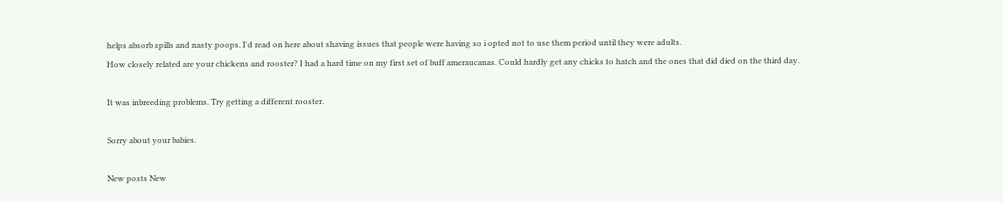helps absorb spills and nasty poops. I'd read on here about shaving issues that people were having so i opted not to use them period until they were adults.
How closely related are your chickens and rooster? I had a hard time on my first set of buff ameraucanas. Could hardly get any chicks to hatch and the ones that did died on the third day.

It was inbreeding problems. Try getting a different rooster.

Sorry about your babies.

New posts New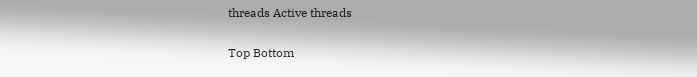threads Active threads

Top Bottom